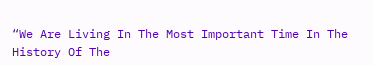“We Are Living In The Most Important Time In The History Of The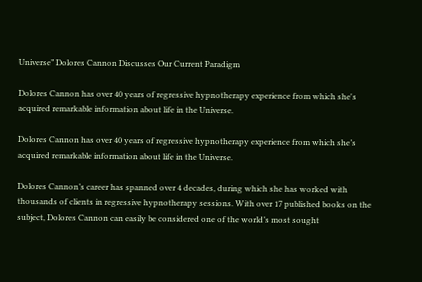Universe” Dolores Cannon Discusses Our Current Paradigm

Dolores Cannon has over 40 years of regressive hypnotherapy experience from which she's acquired remarkable information about life in the Universe.

Dolores Cannon has over 40 years of regressive hypnotherapy experience from which she’s acquired remarkable information about life in the Universe.

Dolores Cannon’s career has spanned over 4 decades, during which she has worked with thousands of clients in regressive hypnotherapy sessions. With over 17 published books on the subject, Dolores Cannon can easily be considered one of the world’s most sought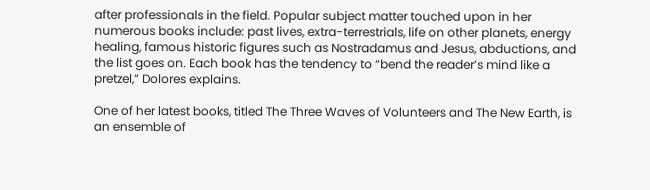after professionals in the field. Popular subject matter touched upon in her numerous books include: past lives, extra-terrestrials, life on other planets, energy healing, famous historic figures such as Nostradamus and Jesus, abductions, and the list goes on. Each book has the tendency to “bend the reader’s mind like a pretzel,” Dolores explains.

One of her latest books, titled The Three Waves of Volunteers and The New Earth, is an ensemble of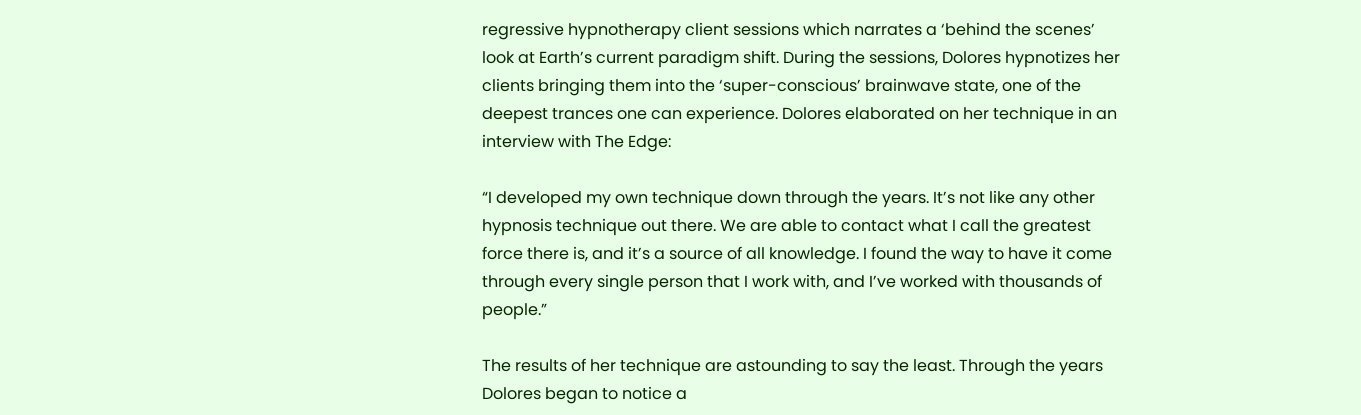regressive hypnotherapy client sessions which narrates a ‘behind the scenes’ look at Earth’s current paradigm shift. During the sessions, Dolores hypnotizes her clients bringing them into the ‘super-conscious’ brainwave state, one of the deepest trances one can experience. Dolores elaborated on her technique in an interview with The Edge:

“I developed my own technique down through the years. It’s not like any other hypnosis technique out there. We are able to contact what I call the greatest force there is, and it’s a source of all knowledge. I found the way to have it come through every single person that I work with, and I’ve worked with thousands of people.”

The results of her technique are astounding to say the least. Through the years Dolores began to notice a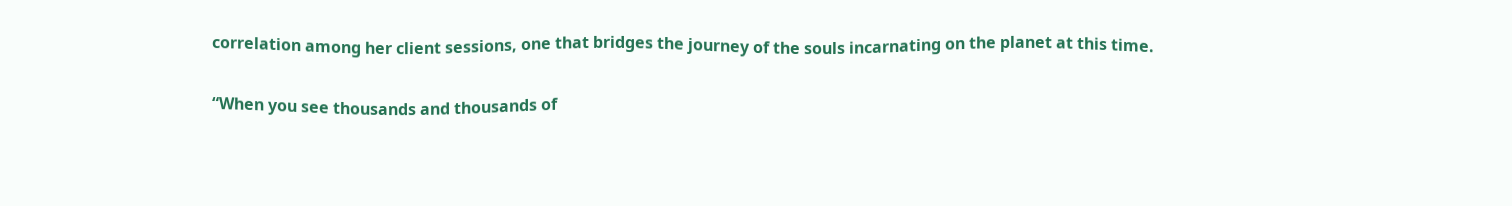correlation among her client sessions, one that bridges the journey of the souls incarnating on the planet at this time.

“When you see thousands and thousands of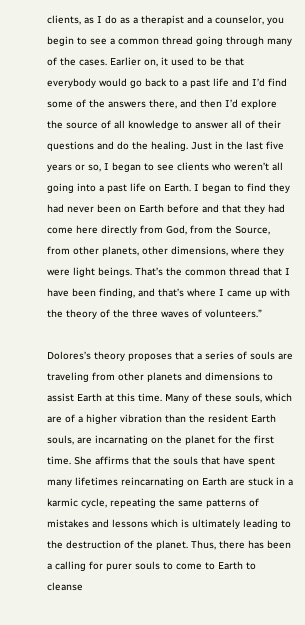clients, as I do as a therapist and a counselor, you begin to see a common thread going through many of the cases. Earlier on, it used to be that everybody would go back to a past life and I’d find some of the answers there, and then I’d explore the source of all knowledge to answer all of their questions and do the healing. Just in the last five years or so, I began to see clients who weren’t all going into a past life on Earth. I began to find they had never been on Earth before and that they had come here directly from God, from the Source, from other planets, other dimensions, where they were light beings. That’s the common thread that I have been finding, and that’s where I came up with the theory of the three waves of volunteers.”

Dolores’s theory proposes that a series of souls are traveling from other planets and dimensions to assist Earth at this time. Many of these souls, which are of a higher vibration than the resident Earth souls, are incarnating on the planet for the first time. She affirms that the souls that have spent many lifetimes reincarnating on Earth are stuck in a karmic cycle, repeating the same patterns of mistakes and lessons which is ultimately leading to the destruction of the planet. Thus, there has been a calling for purer souls to come to Earth to cleanse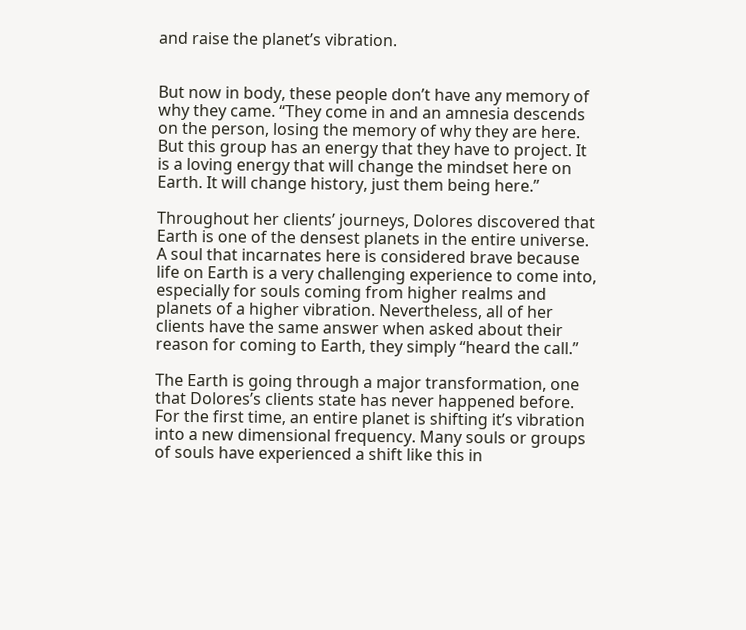and raise the planet’s vibration.


But now in body, these people don’t have any memory of why they came. “They come in and an amnesia descends on the person, losing the memory of why they are here. But this group has an energy that they have to project. It is a loving energy that will change the mindset here on Earth. It will change history, just them being here.”

Throughout her clients’ journeys, Dolores discovered that Earth is one of the densest planets in the entire universe. A soul that incarnates here is considered brave because life on Earth is a very challenging experience to come into, especially for souls coming from higher realms and planets of a higher vibration. Nevertheless, all of her clients have the same answer when asked about their reason for coming to Earth, they simply “heard the call.”

The Earth is going through a major transformation, one that Dolores’s clients state has never happened before.  For the first time, an entire planet is shifting it’s vibration into a new dimensional frequency. Many souls or groups of souls have experienced a shift like this in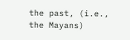the past, (i.e., the Mayans)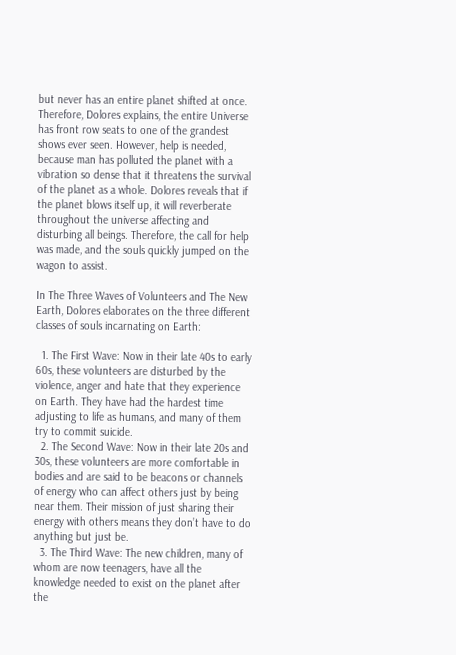but never has an entire planet shifted at once. Therefore, Dolores explains, the entire Universe has front row seats to one of the grandest shows ever seen. However, help is needed, because man has polluted the planet with a vibration so dense that it threatens the survival of the planet as a whole. Dolores reveals that if the planet blows itself up, it will reverberate throughout the universe affecting and disturbing all beings. Therefore, the call for help was made, and the souls quickly jumped on the wagon to assist.

In The Three Waves of Volunteers and The New Earth, Dolores elaborates on the three different classes of souls incarnating on Earth:

  1. The First Wave: Now in their late 40s to early 60s, these volunteers are disturbed by the violence, anger and hate that they experience on Earth. They have had the hardest time adjusting to life as humans, and many of them try to commit suicide.
  2. The Second Wave: Now in their late 20s and 30s, these volunteers are more comfortable in bodies and are said to be beacons or channels of energy who can affect others just by being near them. Their mission of just sharing their energy with others means they don’t have to do anything but just be.
  3. The Third Wave: The new children, many of whom are now teenagers, have all the knowledge needed to exist on the planet after the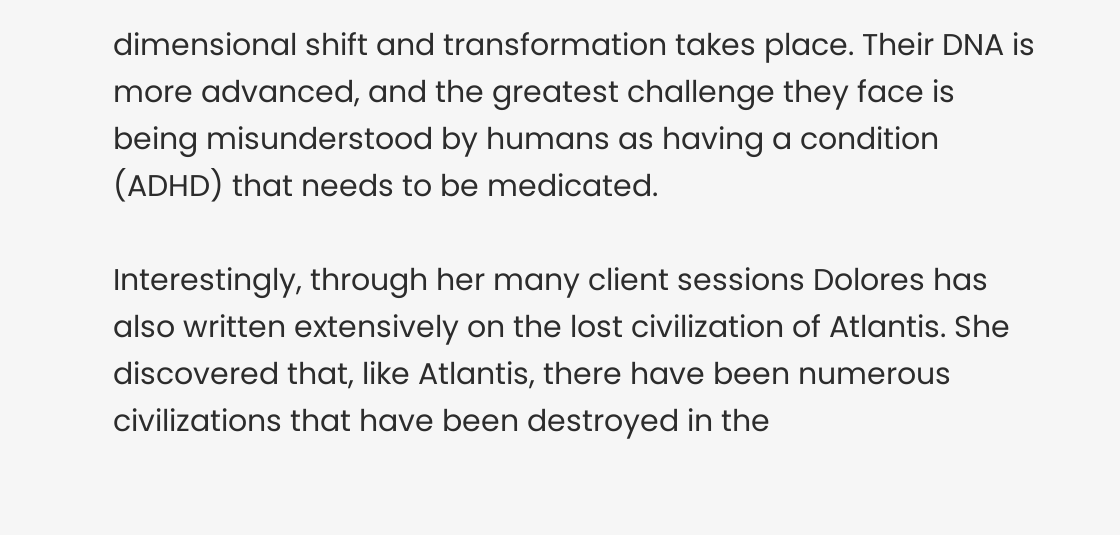dimensional shift and transformation takes place. Their DNA is more advanced, and the greatest challenge they face is being misunderstood by humans as having a condition (ADHD) that needs to be medicated.

Interestingly, through her many client sessions Dolores has also written extensively on the lost civilization of Atlantis. She discovered that, like Atlantis, there have been numerous civilizations that have been destroyed in the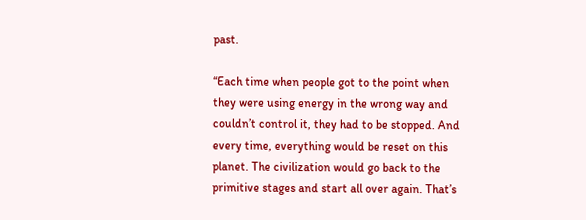past.

“Each time when people got to the point when they were using energy in the wrong way and couldn’t control it, they had to be stopped. And every time, everything would be reset on this planet. The civilization would go back to the primitive stages and start all over again. That’s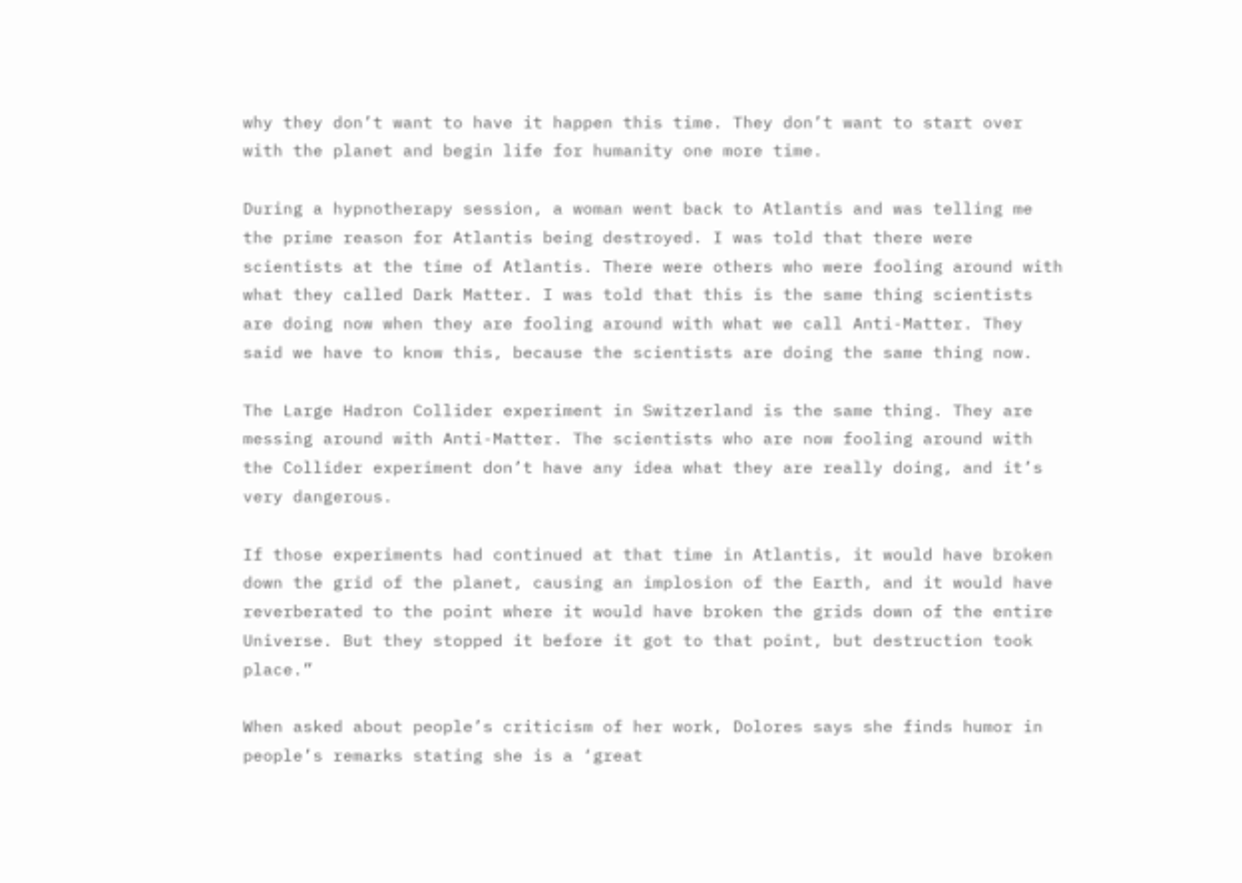why they don’t want to have it happen this time. They don’t want to start over with the planet and begin life for humanity one more time.

During a hypnotherapy session, a woman went back to Atlantis and was telling me the prime reason for Atlantis being destroyed. I was told that there were scientists at the time of Atlantis. There were others who were fooling around with what they called Dark Matter. I was told that this is the same thing scientists are doing now when they are fooling around with what we call Anti-Matter. They said we have to know this, because the scientists are doing the same thing now.

The Large Hadron Collider experiment in Switzerland is the same thing. They are messing around with Anti-Matter. The scientists who are now fooling around with the Collider experiment don’t have any idea what they are really doing, and it’s very dangerous.

If those experiments had continued at that time in Atlantis, it would have broken down the grid of the planet, causing an implosion of the Earth, and it would have reverberated to the point where it would have broken the grids down of the entire Universe. But they stopped it before it got to that point, but destruction took place.”

When asked about people’s criticism of her work, Dolores says she finds humor in people’s remarks stating she is a ‘great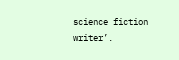science fiction writer’.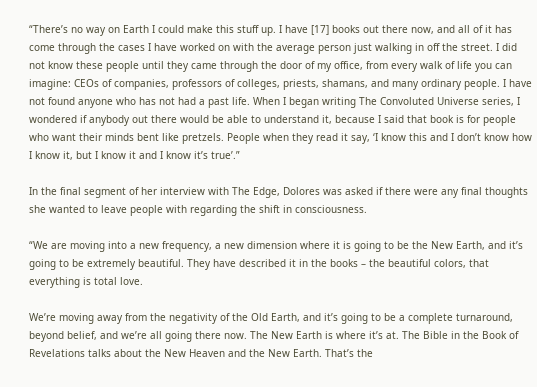“There’s no way on Earth I could make this stuff up. I have [17] books out there now, and all of it has come through the cases I have worked on with the average person just walking in off the street. I did not know these people until they came through the door of my office, from every walk of life you can imagine: CEOs of companies, professors of colleges, priests, shamans, and many ordinary people. I have not found anyone who has not had a past life. When I began writing The Convoluted Universe series, I wondered if anybody out there would be able to understand it, because I said that book is for people who want their minds bent like pretzels. People when they read it say, ‘I know this and I don’t know how I know it, but I know it and I know it’s true’.”

In the final segment of her interview with The Edge, Dolores was asked if there were any final thoughts she wanted to leave people with regarding the shift in consciousness.

“We are moving into a new frequency, a new dimension where it is going to be the New Earth, and it’s going to be extremely beautiful. They have described it in the books – the beautiful colors, that everything is total love.

We’re moving away from the negativity of the Old Earth, and it’s going to be a complete turnaround, beyond belief, and we’re all going there now. The New Earth is where it’s at. The Bible in the Book of Revelations talks about the New Heaven and the New Earth. That’s the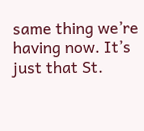same thing we’re having now. It’s just that St.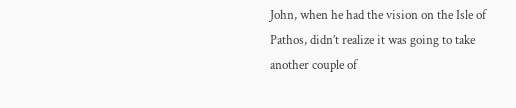John, when he had the vision on the Isle of Pathos, didn’t realize it was going to take another couple of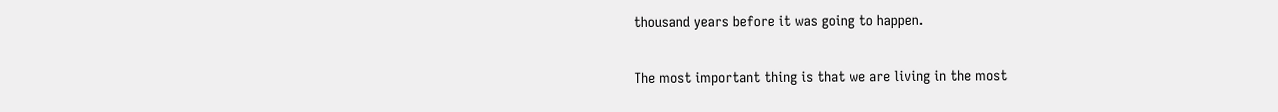thousand years before it was going to happen.

The most important thing is that we are living in the most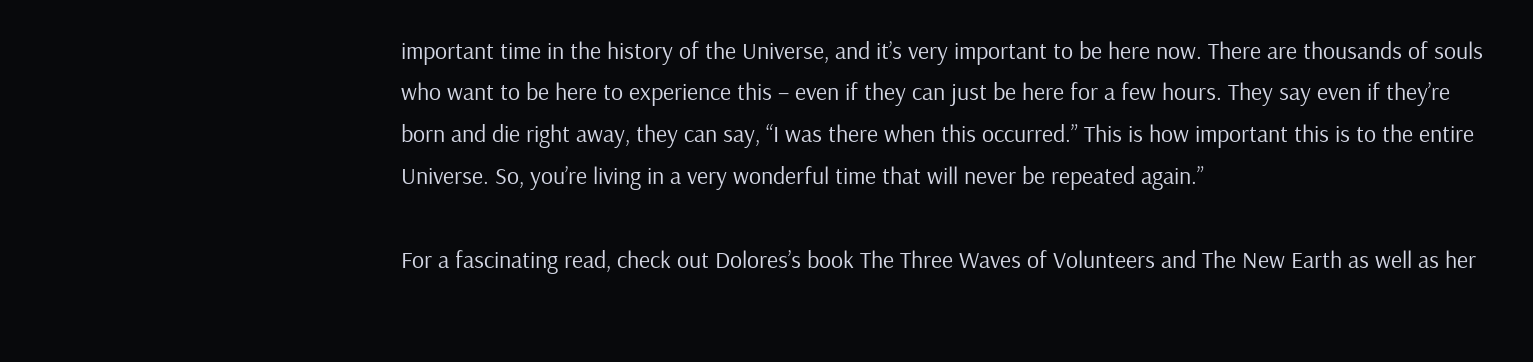important time in the history of the Universe, and it’s very important to be here now. There are thousands of souls who want to be here to experience this – even if they can just be here for a few hours. They say even if they’re born and die right away, they can say, “I was there when this occurred.” This is how important this is to the entire Universe. So, you’re living in a very wonderful time that will never be repeated again.”

For a fascinating read, check out Dolores’s book The Three Waves of Volunteers and The New Earth as well as her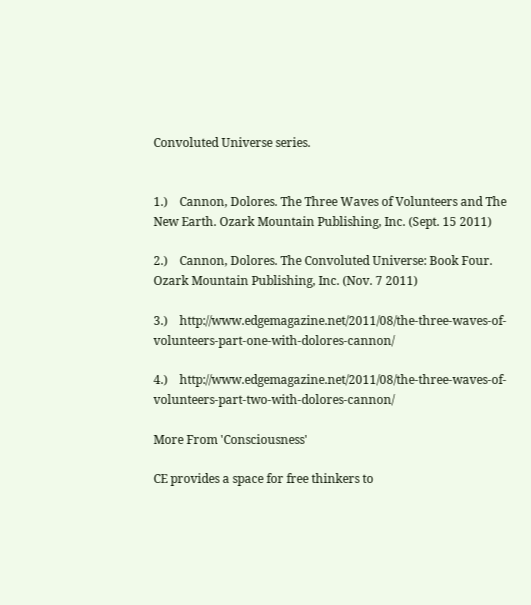Convoluted Universe series.


1.)    Cannon, Dolores. The Three Waves of Volunteers and The New Earth. Ozark Mountain Publishing, Inc. (Sept. 15 2011)

2.)    Cannon, Dolores. The Convoluted Universe: Book Four. Ozark Mountain Publishing, Inc. (Nov. 7 2011)

3.)    http://www.edgemagazine.net/2011/08/the-three-waves-of-volunteers-part-one-with-dolores-cannon/

4.)    http://www.edgemagazine.net/2011/08/the-three-waves-of-volunteers-part-two-with-dolores-cannon/

More From 'Consciousness'

CE provides a space for free thinkers to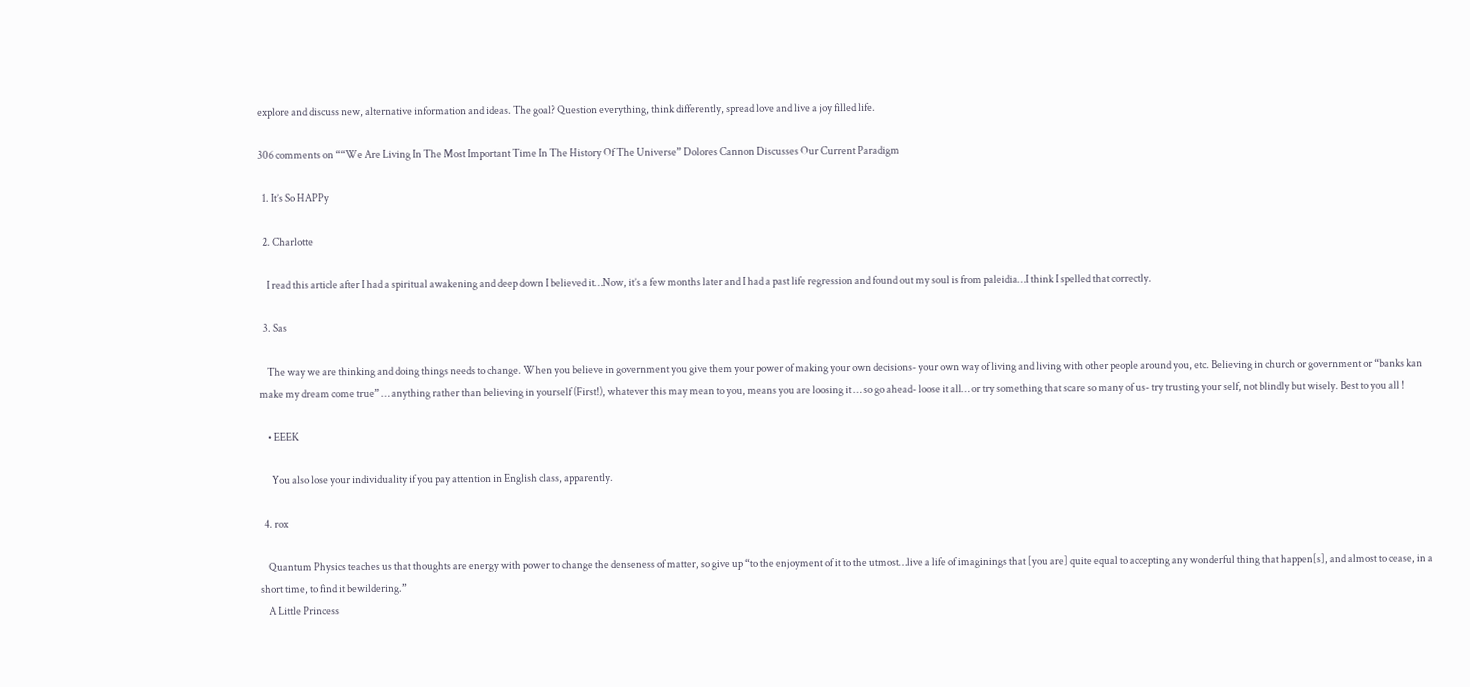explore and discuss new, alternative information and ideas. The goal? Question everything, think differently, spread love and live a joy filled life.

306 comments on ““We Are Living In The Most Important Time In The History Of The Universe” Dolores Cannon Discusses Our Current Paradigm

  1. It’s So HAPPy

  2. Charlotte

    I read this article after I had a spiritual awakening and deep down I believed it…Now, it’s a few months later and I had a past life regression and found out my soul is from paleidia…I think I spelled that correctly.

  3. Sas

    The way we are thinking and doing things needs to change. When you believe in government you give them your power of making your own decisions- your own way of living and living with other people around you, etc. Believing in church or government or “banks kan make my dream come true” … anything rather than believing in yourself (First!), whatever this may mean to you, means you are loosing it … so go ahead- loose it all… or try something that scare so many of us- try trusting your self, not blindly but wisely. Best to you all !

    • EEEK

      You also lose your individuality if you pay attention in English class, apparently.

  4. rox

    Quantum Physics teaches us that thoughts are energy with power to change the denseness of matter, so give up “to the enjoyment of it to the utmost…live a life of imaginings that [you are] quite equal to accepting any wonderful thing that happen[s], and almost to cease, in a short time, to find it bewildering.”
    A Little Princess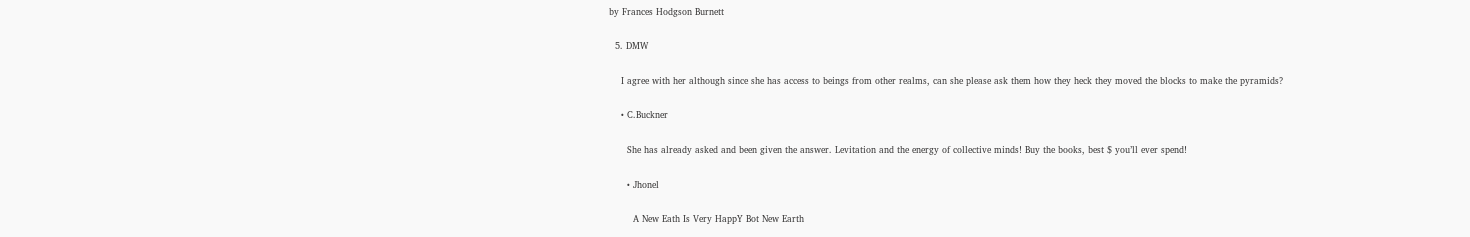by Frances Hodgson Burnett

  5. DMW

    I agree with her although since she has access to beings from other realms, can she please ask them how they heck they moved the blocks to make the pyramids?

    • C.Buckner

      She has already asked and been given the answer. Levitation and the energy of collective minds! Buy the books, best $ you’ll ever spend!

      • Jhonel

        A New Eath Is Very HappY Bot New Earth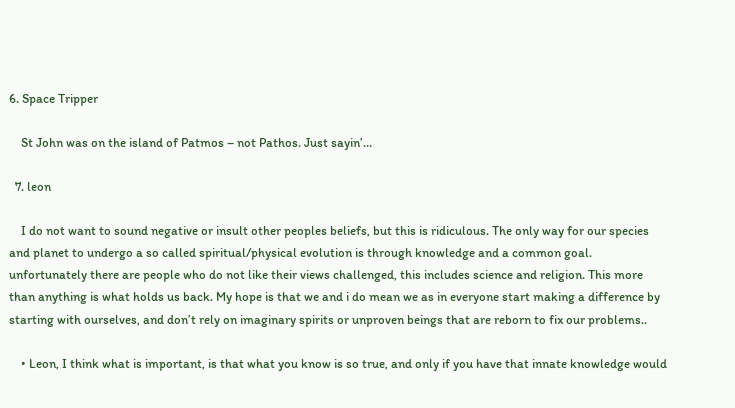6. Space Tripper

    St John was on the island of Patmos – not Pathos. Just sayin’…

  7. leon

    I do not want to sound negative or insult other peoples beliefs, but this is ridiculous. The only way for our species and planet to undergo a so called spiritual/physical evolution is through knowledge and a common goal. unfortunately there are people who do not like their views challenged, this includes science and religion. This more than anything is what holds us back. My hope is that we and i do mean we as in everyone start making a difference by starting with ourselves, and don’t rely on imaginary spirits or unproven beings that are reborn to fix our problems..

    • Leon, I think what is important, is that what you know is so true, and only if you have that innate knowledge would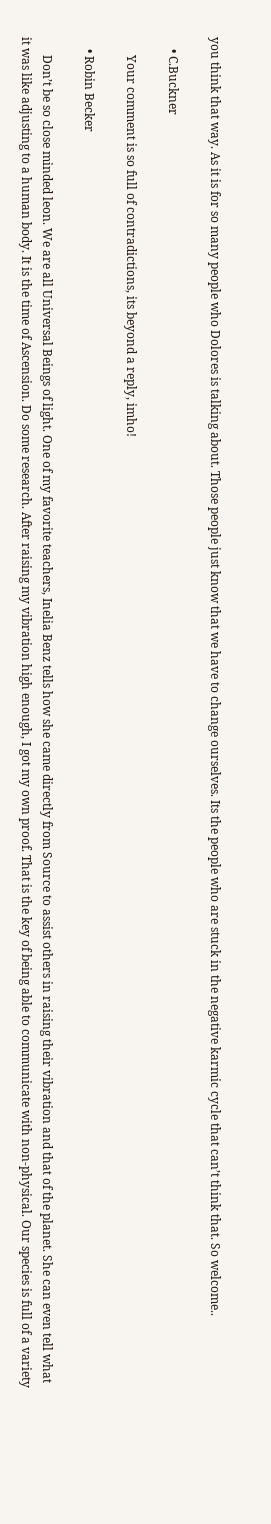you think that way. As it is for so many people who Dolores is talking about. Those people just know that we have to change ourselves. Its the people who are stuck in the negative karmic cycle that can’t think that. So welcome..

    • C.Buckner

      Your comment is so full of contradictions, its beyond a reply, imho!

    • Robin Becker

      Don’t be so close minded leon. We are all Universal Beings of light. One of my favorite teachers, Inelia Benz tells how she came directly from Source to assist others in raising their vibration and that of the planet. She can even tell what it was like adjusting to a human body. It is the time of Ascension. Do some research. After raising my vibration high enough, I got my own proof. That is the key of being able to communicate with non-physical. Our species is full of a variety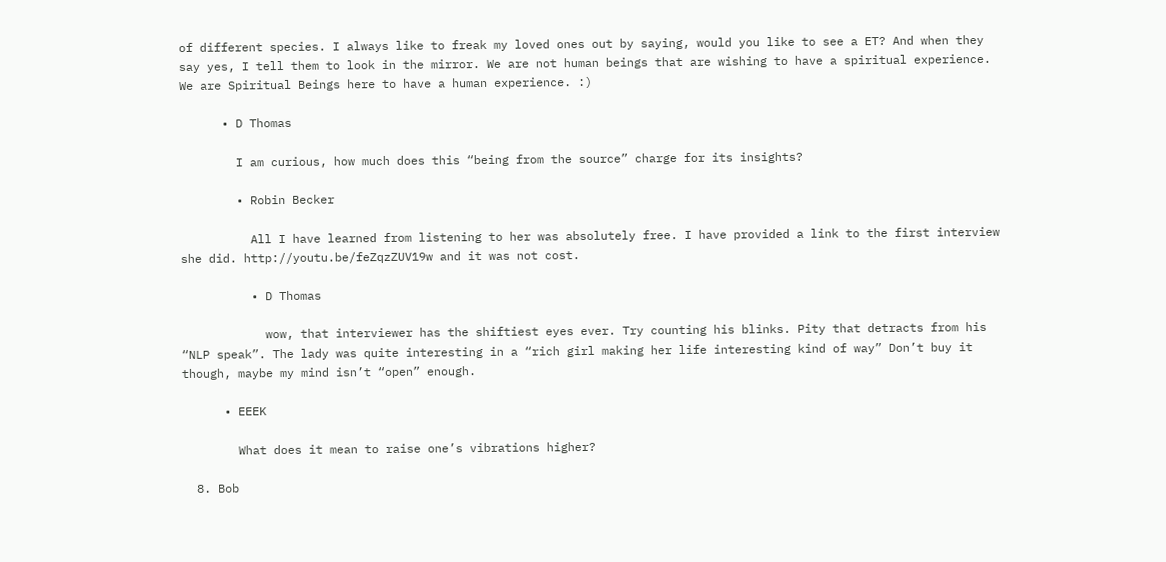of different species. I always like to freak my loved ones out by saying, would you like to see a ET? And when they say yes, I tell them to look in the mirror. We are not human beings that are wishing to have a spiritual experience. We are Spiritual Beings here to have a human experience. :)

      • D Thomas

        I am curious, how much does this “being from the source” charge for its insights?

        • Robin Becker

          All I have learned from listening to her was absolutely free. I have provided a link to the first interview she did. http://youtu.be/feZqzZUV19w and it was not cost.

          • D Thomas

            wow, that interviewer has the shiftiest eyes ever. Try counting his blinks. Pity that detracts from his “NLP speak”. The lady was quite interesting in a “rich girl making her life interesting kind of way” Don’t buy it though, maybe my mind isn’t “open” enough.

      • EEEK

        What does it mean to raise one’s vibrations higher?

  8. Bob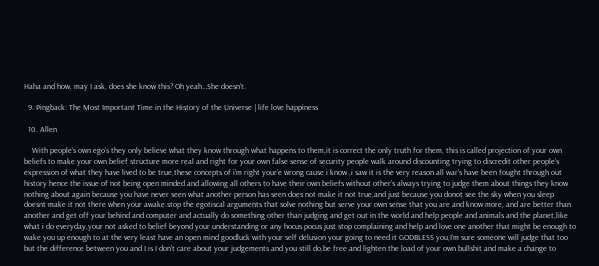Haha and how, may I ask, does she know this? Oh yeah…She doesn’t.

  9. Pingback: The Most Important Time in the History of the Universe | life love happiness

  10. Allen

    With people’s own ego’s they only believe what they know through what happens to them,it is correct the only truth for them, this is called projection of your own beliefs to make your own belief structure more real and right for your own false sense of security people walk around discounting trying to discredit other people’s expression of what they have lived to be true,these concepts of i’m right your’e wrong cause i know ,i saw it is the very reason all war’s have been fought through out history hence the issue of not being open minded and allowing all others to have their own beliefs without other’s always trying to judge them about things they know nothing about again because you have never seen what another person has seen does not make it not true,and just because you donot see the sky when you sleep doesnt make it not there when your awake.stop the egotiscal arguments that solve nothing but serve your own sense that you are and know more, and are better than another and get off your behind and computer and actually do something other than judging and get out in the world and help people and animals and the planet,like what i do everyday,your not asked to belief beyond your understanding or any hocus pocus just stop complaining and help and love one another that might be enough to wake you up enough to at the very least have an open mind goodluck with your self delusion your going to need it GODBLESS you,I’m sure someone will judge that too but the difference between you and I is I don’t care about your judgements and you still do,be free and lighten the load of your own bullshit and make a change to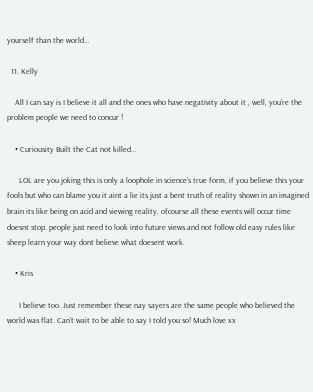yourself than the world…

  11. Kelly

    All I can say is I believe it all and the ones who have negativity about it , well, you’re the problem people we need to concur !

    • Curiousity Built the Cat not killed...

      LOL are you joking this is only a loophole in science’s true form, if you believe this your fools but who can blame you it aint a lie its just a bent truth of reality shown in an imagined brain its like being on acid and viewing reality, ofcourse all these events will occur time doesnt stop. people just need to look into future views and not follow old easy rules like sheep learn your way dont believe what doesent work.

    • Kris

      I believe too. Just remember these nay sayers are the same people who believed the world was flat. Can’t wait to be able to say I told you so! Much love xx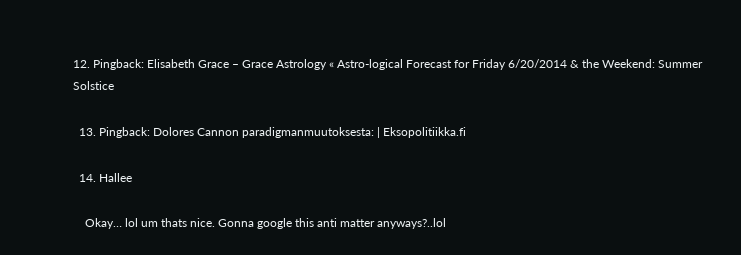12. Pingback: Elisabeth Grace – Grace Astrology « Astro-logical Forecast for Friday 6/20/2014 & the Weekend: Summer Solstice

  13. Pingback: Dolores Cannon paradigmanmuutoksesta: | Eksopolitiikka.fi

  14. Hallee

    Okay… lol um thats nice. Gonna google this anti matter anyways?..lol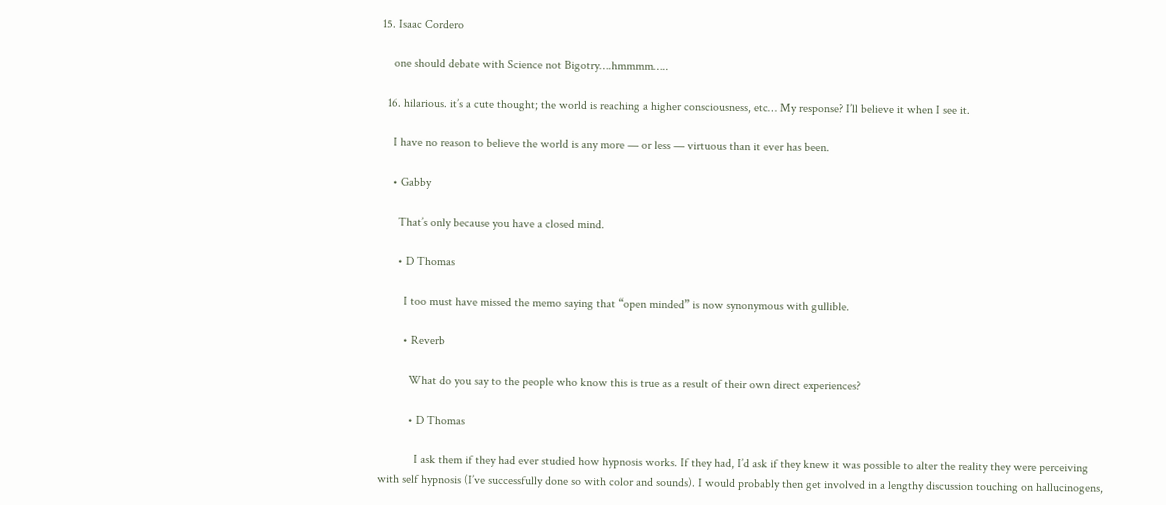15. Isaac Cordero

    one should debate with Science not Bigotry….hmmmm…..

  16. hilarious. it’s a cute thought; the world is reaching a higher consciousness, etc… My response? I’ll believe it when I see it.

    I have no reason to believe the world is any more — or less — virtuous than it ever has been.

    • Gabby

      That’s only because you have a closed mind.

      • D Thomas

        I too must have missed the memo saying that “open minded” is now synonymous with gullible.

        • Reverb

          What do you say to the people who know this is true as a result of their own direct experiences?

          • D Thomas

            I ask them if they had ever studied how hypnosis works. If they had, I’d ask if they knew it was possible to alter the reality they were perceiving with self hypnosis (I’ve successfully done so with color and sounds). I would probably then get involved in a lengthy discussion touching on hallucinogens,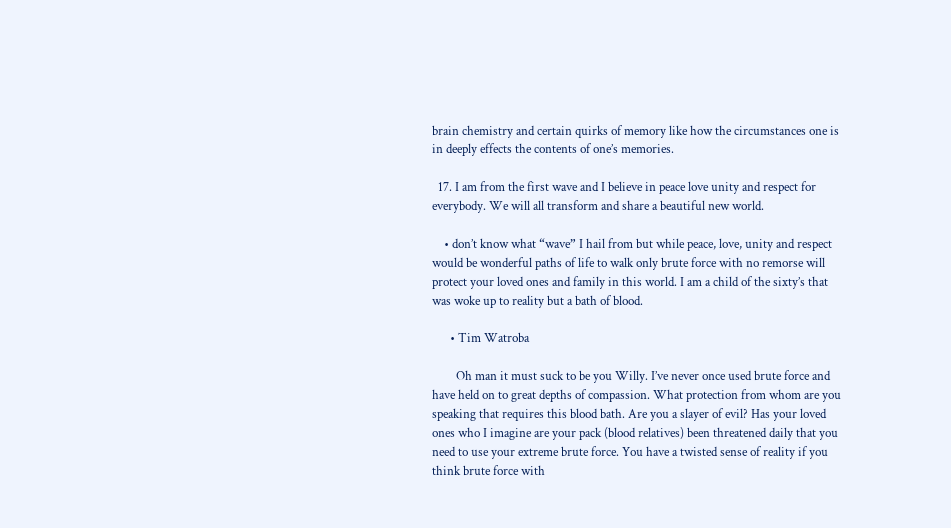brain chemistry and certain quirks of memory like how the circumstances one is in deeply effects the contents of one’s memories.

  17. I am from the first wave and I believe in peace love unity and respect for everybody. We will all transform and share a beautiful new world.

    • don’t know what “wave” I hail from but while peace, love, unity and respect would be wonderful paths of life to walk only brute force with no remorse will protect your loved ones and family in this world. I am a child of the sixty’s that was woke up to reality but a bath of blood.

      • Tim Watroba

        Oh man it must suck to be you Willy. I’ve never once used brute force and have held on to great depths of compassion. What protection from whom are you speaking that requires this blood bath. Are you a slayer of evil? Has your loved ones who I imagine are your pack (blood relatives) been threatened daily that you need to use your extreme brute force. You have a twisted sense of reality if you think brute force with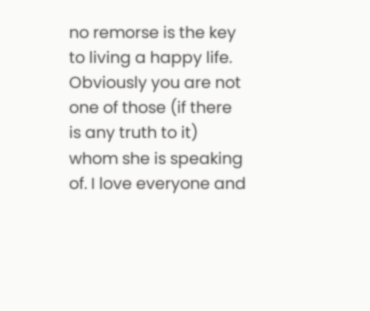no remorse is the key to living a happy life. Obviously you are not one of those (if there is any truth to it) whom she is speaking of. I love everyone and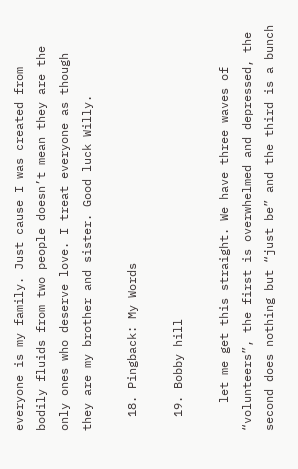everyone is my family. Just cause I was created from bodily fluids from two people doesn’t mean they are the only ones who deserve love. I treat everyone as though they are my brother and sister. Good luck Willy.

  18. Pingback: My Words

  19. Bobby hill

    let me get this straight. We have three waves of “volunteers”, the first is overwhelmed and depressed, the second does nothing but “just be” and the third is a bunch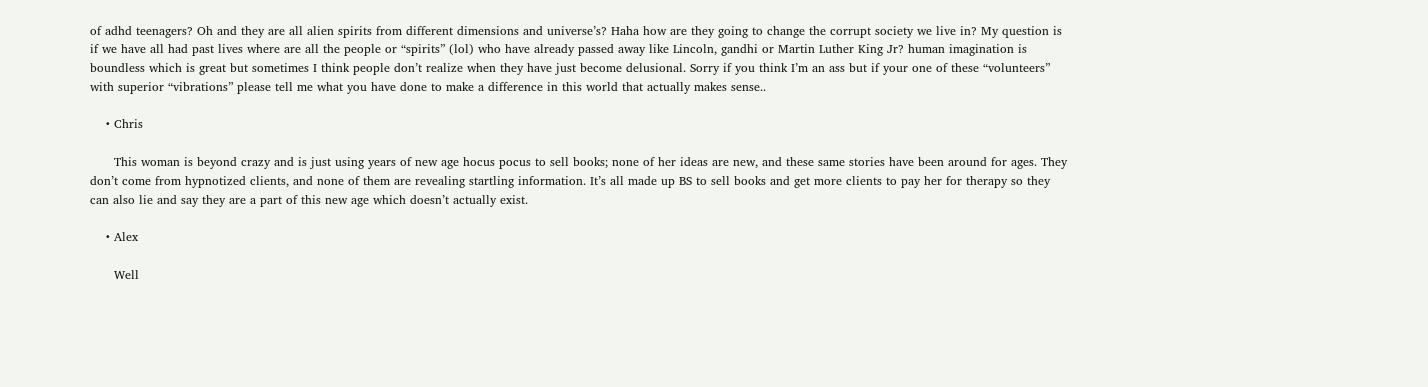of adhd teenagers? Oh and they are all alien spirits from different dimensions and universe’s? Haha how are they going to change the corrupt society we live in? My question is if we have all had past lives where are all the people or “spirits” (lol) who have already passed away like Lincoln, gandhi or Martin Luther King Jr? human imagination is boundless which is great but sometimes I think people don’t realize when they have just become delusional. Sorry if you think I’m an ass but if your one of these “volunteers” with superior “vibrations” please tell me what you have done to make a difference in this world that actually makes sense..

    • Chris

      This woman is beyond crazy and is just using years of new age hocus pocus to sell books; none of her ideas are new, and these same stories have been around for ages. They don’t come from hypnotized clients, and none of them are revealing startling information. It’s all made up BS to sell books and get more clients to pay her for therapy so they can also lie and say they are a part of this new age which doesn’t actually exist.

    • Alex

      Well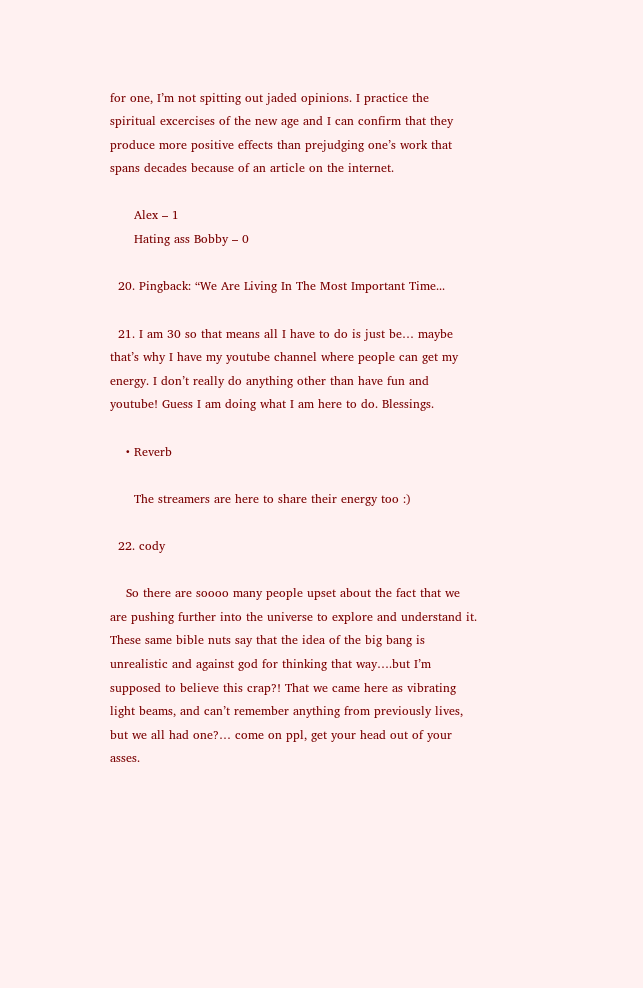for one, I’m not spitting out jaded opinions. I practice the spiritual excercises of the new age and I can confirm that they produce more positive effects than prejudging one’s work that spans decades because of an article on the internet.

      Alex – 1
      Hating ass Bobby – 0

  20. Pingback: “We Are Living In The Most Important Time...

  21. I am 30 so that means all I have to do is just be… maybe that’s why I have my youtube channel where people can get my energy. I don’t really do anything other than have fun and youtube! Guess I am doing what I am here to do. Blessings.

    • Reverb

      The streamers are here to share their energy too :)

  22. cody

    So there are soooo many people upset about the fact that we are pushing further into the universe to explore and understand it. These same bible nuts say that the idea of the big bang is unrealistic and against god for thinking that way….but I’m supposed to believe this crap?! That we came here as vibrating light beams, and can’t remember anything from previously lives, but we all had one?… come on ppl, get your head out of your asses.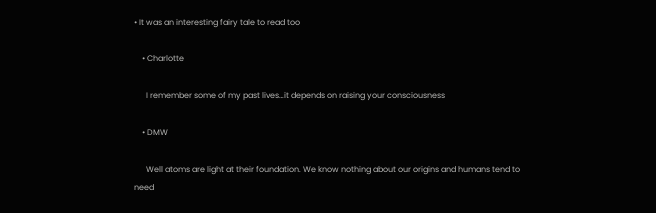• It was an interesting fairy tale to read too

    • Charlotte

      I remember some of my past lives…it depends on raising your consciousness

    • DMW

      Well atoms are light at their foundation. We know nothing about our origins and humans tend to need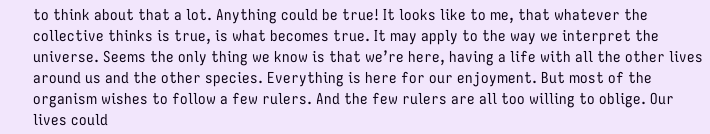to think about that a lot. Anything could be true! It looks like to me, that whatever the collective thinks is true, is what becomes true. It may apply to the way we interpret the universe. Seems the only thing we know is that we’re here, having a life with all the other lives around us and the other species. Everything is here for our enjoyment. But most of the organism wishes to follow a few rulers. And the few rulers are all too willing to oblige. Our lives could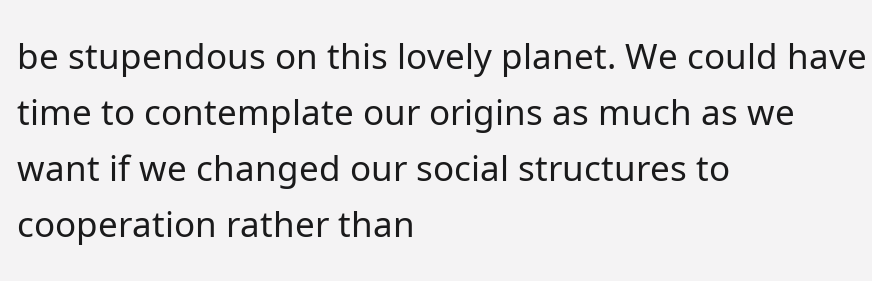be stupendous on this lovely planet. We could have time to contemplate our origins as much as we want if we changed our social structures to cooperation rather than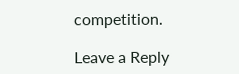competition.

Leave a Reply